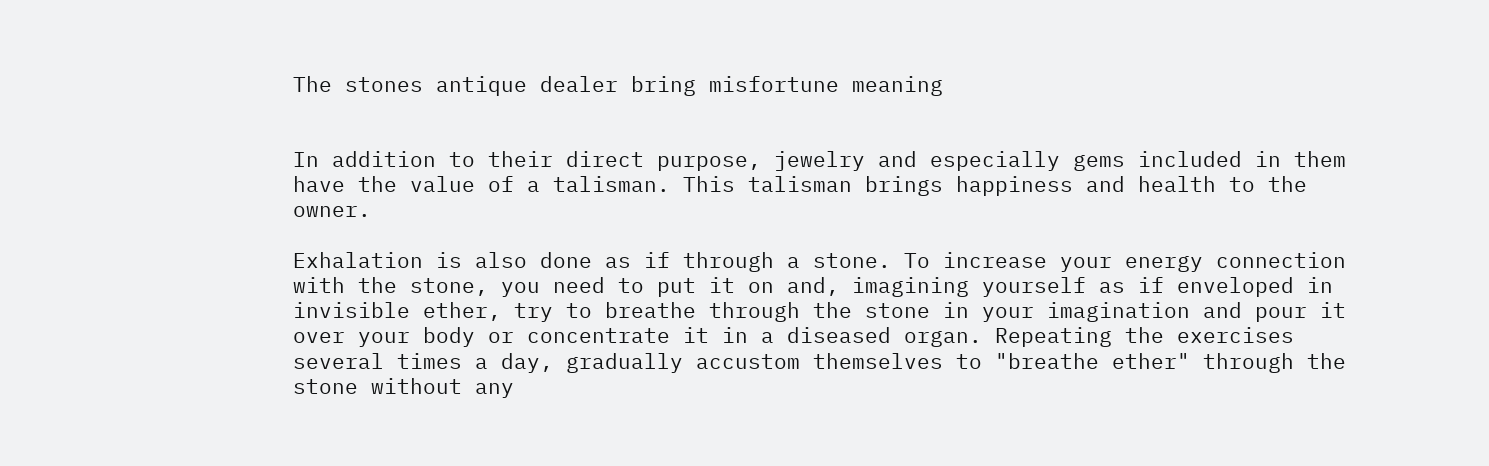The stones antique dealer bring misfortune meaning


In addition to their direct purpose, jewelry and especially gems included in them have the value of a talisman. This talisman brings happiness and health to the owner.

Exhalation is also done as if through a stone. To increase your energy connection with the stone, you need to put it on and, imagining yourself as if enveloped in invisible ether, try to breathe through the stone in your imagination and pour it over your body or concentrate it in a diseased organ. Repeating the exercises several times a day, gradually accustom themselves to "breathe ether" through the stone without any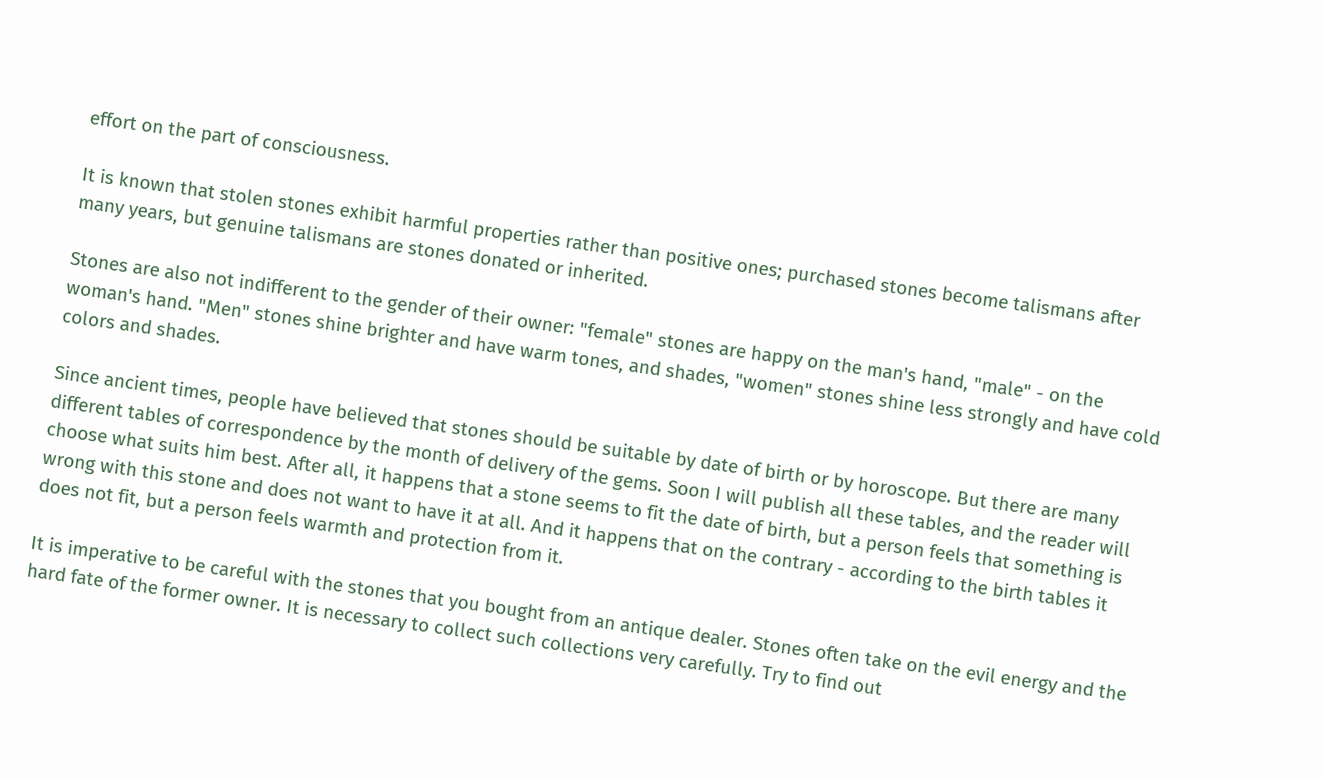effort on the part of consciousness.

It is known that stolen stones exhibit harmful properties rather than positive ones; purchased stones become talismans after many years, but genuine talismans are stones donated or inherited.

Stones are also not indifferent to the gender of their owner: "female" stones are happy on the man's hand, "male" - on the woman's hand. "Men" stones shine brighter and have warm tones, and shades, "women" stones shine less strongly and have cold colors and shades.

Since ancient times, people have believed that stones should be suitable by date of birth or by horoscope. But there are many different tables of correspondence by the month of delivery of the gems. Soon I will publish all these tables, and the reader will choose what suits him best. After all, it happens that a stone seems to fit the date of birth, but a person feels that something is wrong with this stone and does not want to have it at all. And it happens that on the contrary - according to the birth tables it does not fit, but a person feels warmth and protection from it.

It is imperative to be careful with the stones that you bought from an antique dealer. Stones often take on the evil energy and the hard fate of the former owner. It is necessary to collect such collections very carefully. Try to find out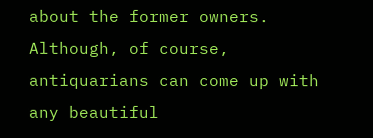about the former owners. Although, of course, antiquarians can come up with any beautiful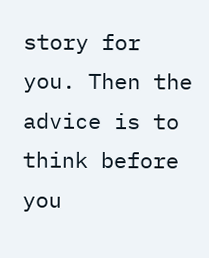story for you. Then the advice is to think before you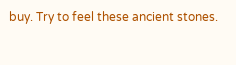buy. Try to feel these ancient stones.